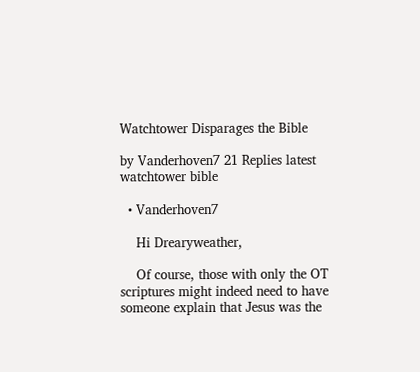Watchtower Disparages the Bible

by Vanderhoven7 21 Replies latest watchtower bible

  • Vanderhoven7

    Hi Drearyweather,

    Of course, those with only the OT scriptures might indeed need to have someone explain that Jesus was the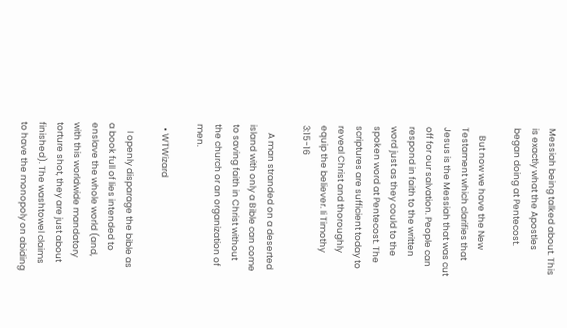Messiah being talked about. This is exactly what the Apostles began doing at Pentecost.

    But now we have the New Testament which clarifies that Jesus is the Messiah that was cut off for our salvation. People can respond in faith to the written word just as they could to the spoken word at Pentecost. The scriptures are sufficient today to reveal Christ and thoroughly equip the believer. Ii Timothy 3:15-16

    A man stranded on a deserted island with only a Bible can come to saving faith in Christ without the church or an organization of men.

  • WTWizard

    I openly disparage the bible as a book full of lies intended to enslave the whole world (and, with this worldwide mandatory torture shot, they are just about finished). The washtowel claims to have the monopoly on abiding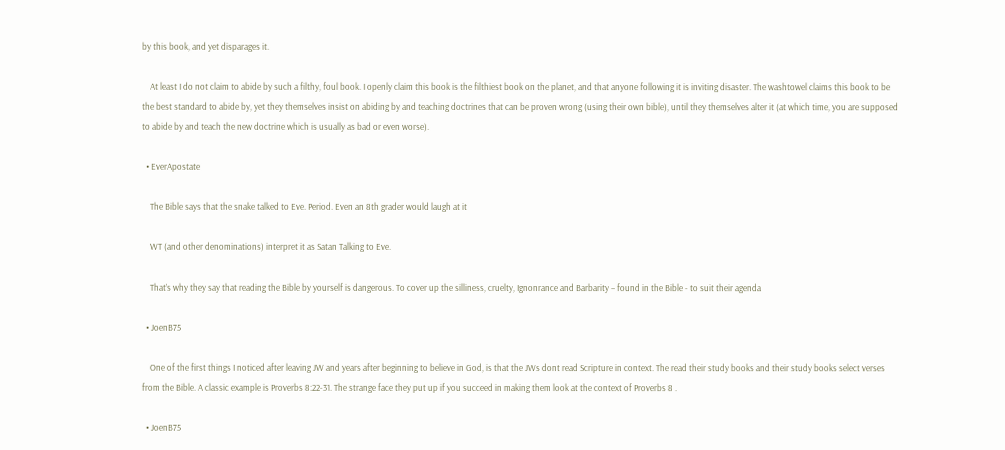by this book, and yet disparages it.

    At least I do not claim to abide by such a filthy, foul book. I openly claim this book is the filthiest book on the planet, and that anyone following it is inviting disaster. The washtowel claims this book to be the best standard to abide by, yet they themselves insist on abiding by and teaching doctrines that can be proven wrong (using their own bible), until they themselves alter it (at which time, you are supposed to abide by and teach the new doctrine which is usually as bad or even worse).

  • EverApostate

    The Bible says that the snake talked to Eve. Period. Even an 8th grader would laugh at it

    WT (and other denominations) interpret it as Satan Talking to Eve.

    That’s why they say that reading the Bible by yourself is dangerous. To cover up the silliness, cruelty, Ignonrance and Barbarity – found in the Bible - to suit their agenda

  • JoenB75

    One of the first things I noticed after leaving JW and years after beginning to believe in God, is that the JWs dont read Scripture in context. The read their study books and their study books select verses from the Bible. A classic example is Proverbs 8:22-31. The strange face they put up if you succeed in making them look at the context of Proverbs 8 .

  • JoenB75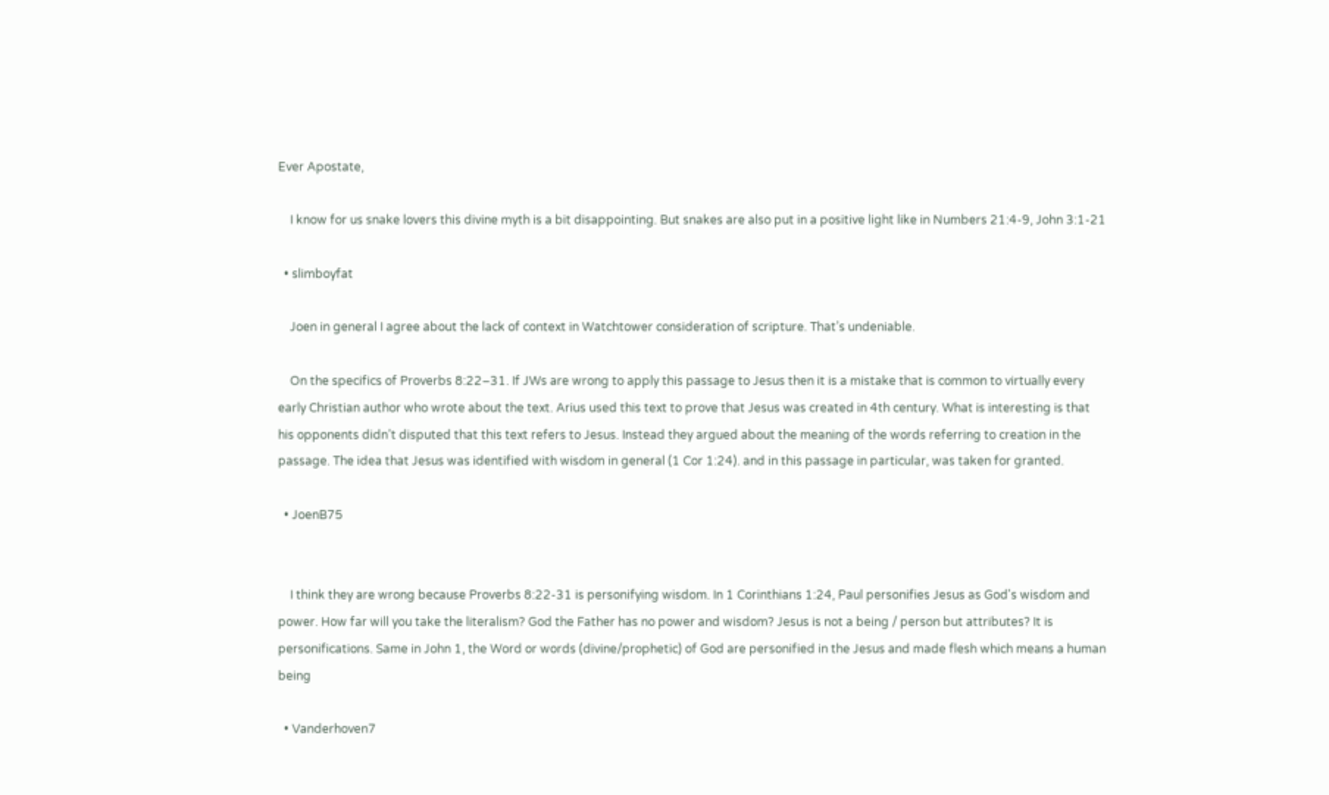Ever Apostate,

    I know for us snake lovers this divine myth is a bit disappointing. But snakes are also put in a positive light like in Numbers 21:4-9, John 3:1-21

  • slimboyfat

    Joen in general I agree about the lack of context in Watchtower consideration of scripture. That’s undeniable.

    On the specifics of Proverbs 8:22–31. If JWs are wrong to apply this passage to Jesus then it is a mistake that is common to virtually every early Christian author who wrote about the text. Arius used this text to prove that Jesus was created in 4th century. What is interesting is that his opponents didn’t disputed that this text refers to Jesus. Instead they argued about the meaning of the words referring to creation in the passage. The idea that Jesus was identified with wisdom in general (1 Cor 1:24). and in this passage in particular, was taken for granted.

  • JoenB75


    I think they are wrong because Proverbs 8:22-31 is personifying wisdom. In 1 Corinthians 1:24, Paul personifies Jesus as God's wisdom and power. How far will you take the literalism? God the Father has no power and wisdom? Jesus is not a being / person but attributes? It is personifications. Same in John 1, the Word or words (divine/prophetic) of God are personified in the Jesus and made flesh which means a human being

  • Vanderhoven7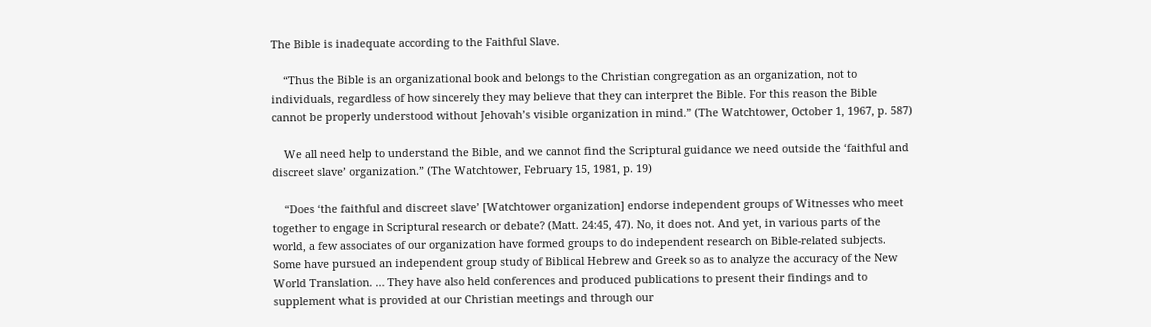The Bible is inadequate according to the Faithful Slave.

    “Thus the Bible is an organizational book and belongs to the Christian congregation as an organization, not to individuals, regardless of how sincerely they may believe that they can interpret the Bible. For this reason the Bible cannot be properly understood without Jehovah’s visible organization in mind.” (The Watchtower, October 1, 1967, p. 587)

    We all need help to understand the Bible, and we cannot find the Scriptural guidance we need outside the ‘faithful and discreet slave’ organization.” (The Watchtower, February 15, 1981, p. 19)

    “Does ‘the faithful and discreet slave’ [Watchtower organization] endorse independent groups of Witnesses who meet together to engage in Scriptural research or debate? (Matt. 24:45, 47). No, it does not. And yet, in various parts of the world, a few associates of our organization have formed groups to do independent research on Bible-related subjects. Some have pursued an independent group study of Biblical Hebrew and Greek so as to analyze the accuracy of the New World Translation. … They have also held conferences and produced publications to present their findings and to supplement what is provided at our Christian meetings and through our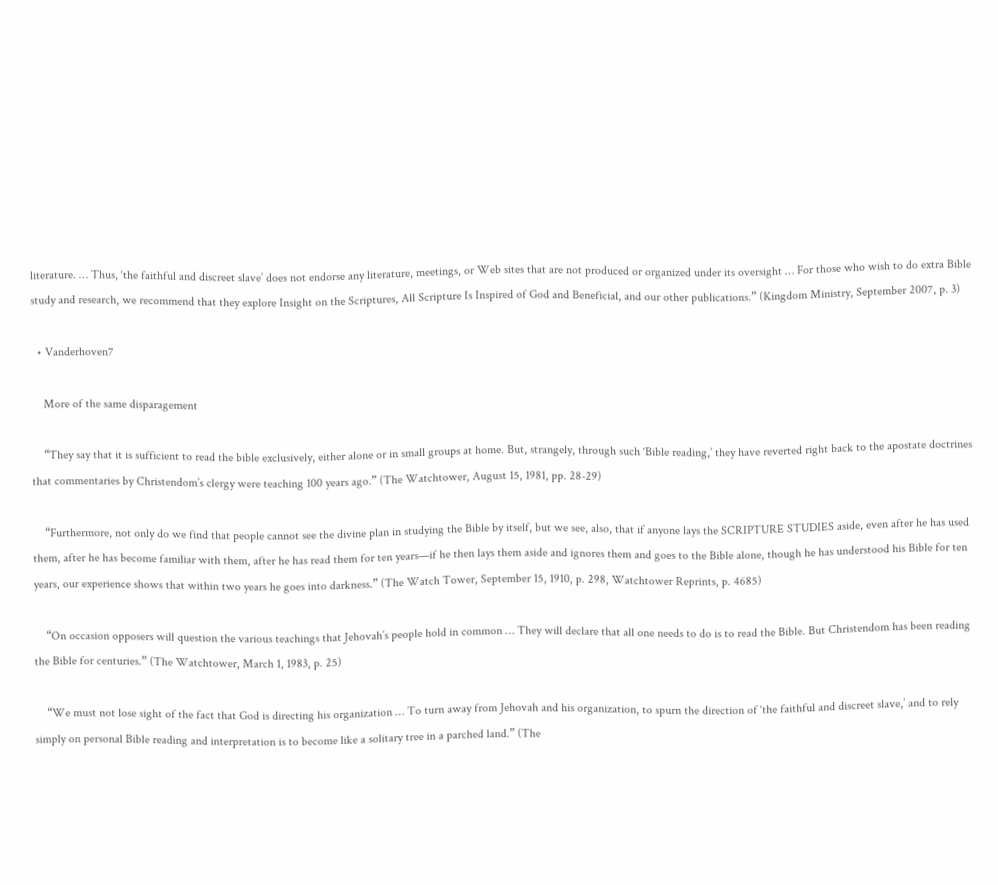literature. … Thus, ‘the faithful and discreet slave’ does not endorse any literature, meetings, or Web sites that are not produced or organized under its oversight … For those who wish to do extra Bible study and research, we recommend that they explore Insight on the Scriptures, All Scripture Is Inspired of God and Beneficial, and our other publications.” (Kingdom Ministry, September 2007, p. 3)

  • Vanderhoven7

    More of the same disparagement

    “They say that it is sufficient to read the bible exclusively, either alone or in small groups at home. But, strangely, through such ‘Bible reading,’ they have reverted right back to the apostate doctrines that commentaries by Christendom’s clergy were teaching 100 years ago.” (The Watchtower, August 15, 1981, pp. 28-29)

    “Furthermore, not only do we find that people cannot see the divine plan in studying the Bible by itself, but we see, also, that if anyone lays the SCRIPTURE STUDIES aside, even after he has used them, after he has become familiar with them, after he has read them for ten years—if he then lays them aside and ignores them and goes to the Bible alone, though he has understood his Bible for ten years, our experience shows that within two years he goes into darkness.” (The Watch Tower, September 15, 1910, p. 298, Watchtower Reprints, p. 4685)

    “On occasion opposers will question the various teachings that Jehovah’s people hold in common … They will declare that all one needs to do is to read the Bible. But Christendom has been reading the Bible for centuries.” (The Watchtower, March 1, 1983, p. 25)

    “We must not lose sight of the fact that God is directing his organization … To turn away from Jehovah and his organization, to spurn the direction of ‘the faithful and discreet slave,’ and to rely simply on personal Bible reading and interpretation is to become like a solitary tree in a parched land.” (The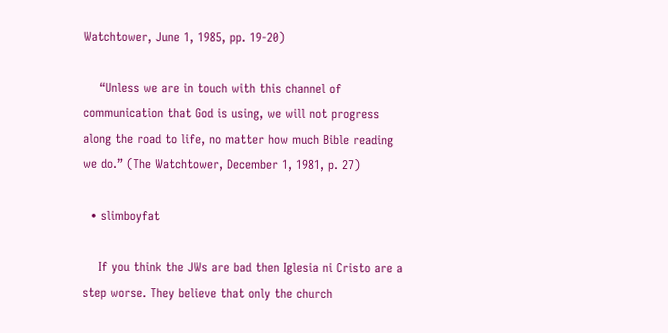Watchtower, June 1, 1985, pp. 19-20)

    “Unless we are in touch with this channel of communication that God is using, we will not progress along the road to life, no matter how much Bible reading we do.” (The Watchtower, December 1, 1981, p. 27)

  • slimboyfat

    If you think the JWs are bad then Iglesia ni Cristo are a step worse. They believe that only the church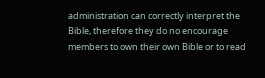administration can correctly interpret the Bible, therefore they do no encourage members to own their own Bible or to read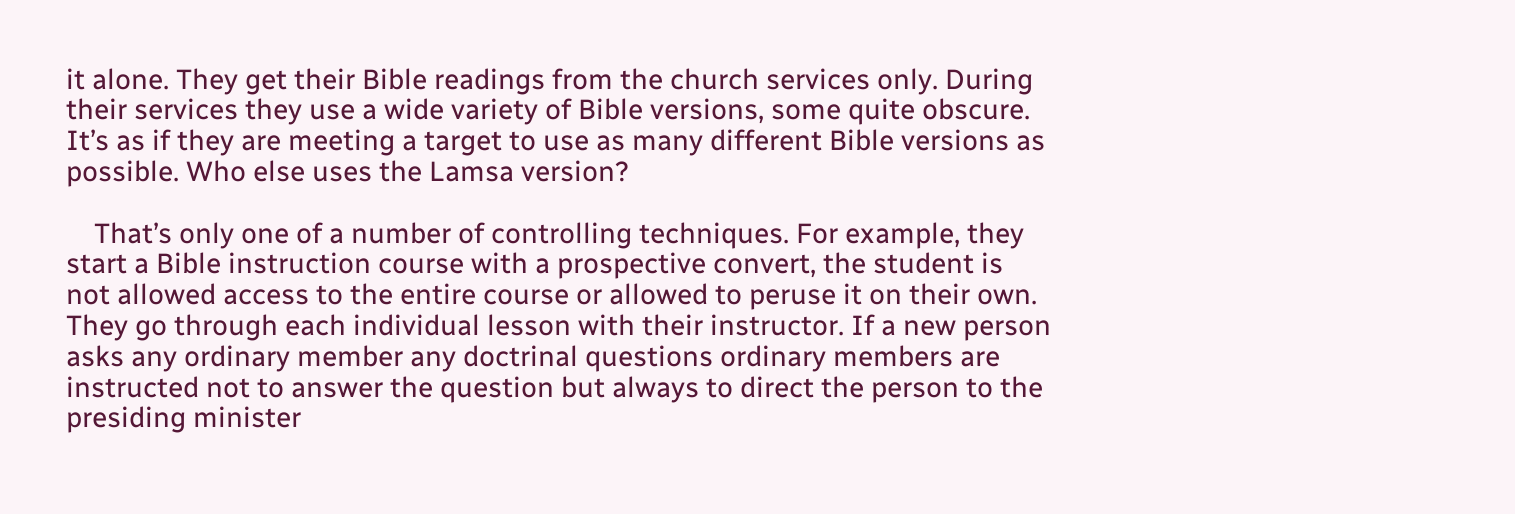it alone. They get their Bible readings from the church services only. During their services they use a wide variety of Bible versions, some quite obscure. It’s as if they are meeting a target to use as many different Bible versions as possible. Who else uses the Lamsa version?

    That’s only one of a number of controlling techniques. For example, they start a Bible instruction course with a prospective convert, the student is not allowed access to the entire course or allowed to peruse it on their own. They go through each individual lesson with their instructor. If a new person asks any ordinary member any doctrinal questions ordinary members are instructed not to answer the question but always to direct the person to the presiding minister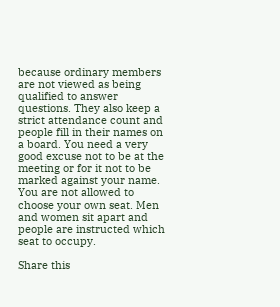because ordinary members are not viewed as being qualified to answer questions. They also keep a strict attendance count and people fill in their names on a board. You need a very good excuse not to be at the meeting or for it not to be marked against your name. You are not allowed to choose your own seat. Men and women sit apart and people are instructed which seat to occupy.

Share this